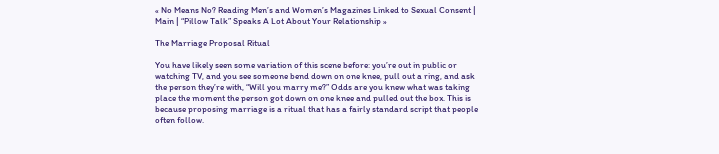« No Means No? Reading Men’s and Women’s Magazines Linked to Sexual Consent | Main | “Pillow Talk” Speaks A Lot About Your Relationship »

The Marriage Proposal Ritual

You have likely seen some variation of this scene before: you’re out in public or watching TV, and you see someone bend down on one knee, pull out a ring, and ask the person they’re with, “Will you marry me?” Odds are you knew what was taking place the moment the person got down on one knee and pulled out the box. This is because proposing marriage is a ritual that has a fairly standard script that people often follow.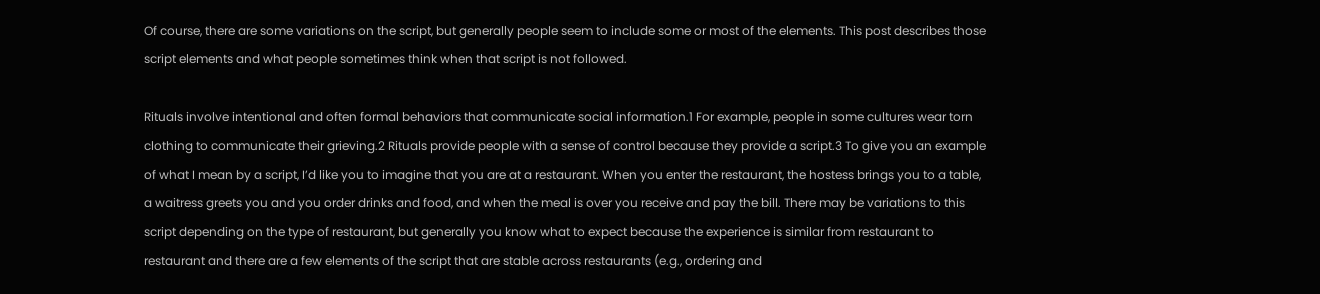Of course, there are some variations on the script, but generally people seem to include some or most of the elements. This post describes those script elements and what people sometimes think when that script is not followed.

Rituals involve intentional and often formal behaviors that communicate social information.1 For example, people in some cultures wear torn clothing to communicate their grieving.2 Rituals provide people with a sense of control because they provide a script.3 To give you an example of what I mean by a script, I’d like you to imagine that you are at a restaurant. When you enter the restaurant, the hostess brings you to a table, a waitress greets you and you order drinks and food, and when the meal is over you receive and pay the bill. There may be variations to this script depending on the type of restaurant, but generally you know what to expect because the experience is similar from restaurant to restaurant and there are a few elements of the script that are stable across restaurants (e.g., ordering and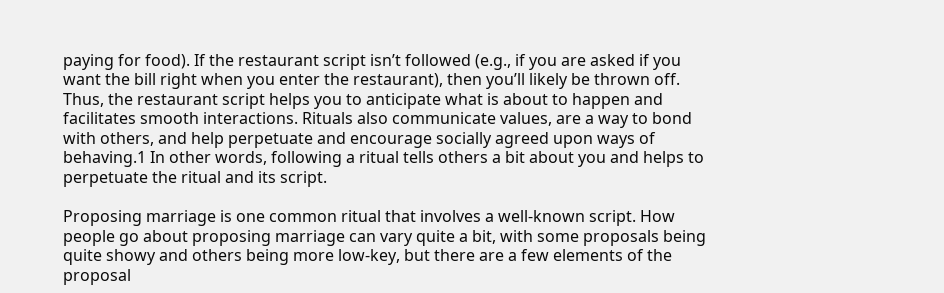paying for food). If the restaurant script isn’t followed (e.g., if you are asked if you want the bill right when you enter the restaurant), then you’ll likely be thrown off. Thus, the restaurant script helps you to anticipate what is about to happen and facilitates smooth interactions. Rituals also communicate values, are a way to bond with others, and help perpetuate and encourage socially agreed upon ways of behaving.1 In other words, following a ritual tells others a bit about you and helps to perpetuate the ritual and its script.

Proposing marriage is one common ritual that involves a well-known script. How people go about proposing marriage can vary quite a bit, with some proposals being quite showy and others being more low-key, but there are a few elements of the proposal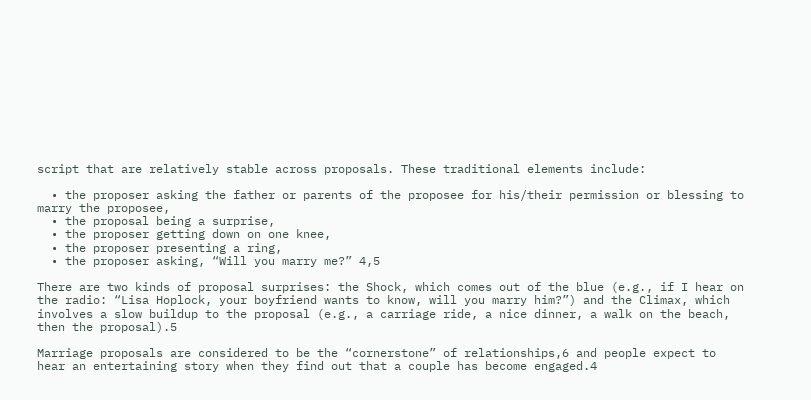script that are relatively stable across proposals. These traditional elements include:

  • the proposer asking the father or parents of the proposee for his/their permission or blessing to marry the proposee,
  • the proposal being a surprise,
  • the proposer getting down on one knee,
  • the proposer presenting a ring,
  • the proposer asking, “Will you marry me?” 4,5

There are two kinds of proposal surprises: the Shock, which comes out of the blue (e.g., if I hear on the radio: “Lisa Hoplock, your boyfriend wants to know, will you marry him?”) and the Climax, which involves a slow buildup to the proposal (e.g., a carriage ride, a nice dinner, a walk on the beach, then the proposal).5

Marriage proposals are considered to be the “cornerstone” of relationships,6 and people expect to hear an entertaining story when they find out that a couple has become engaged.4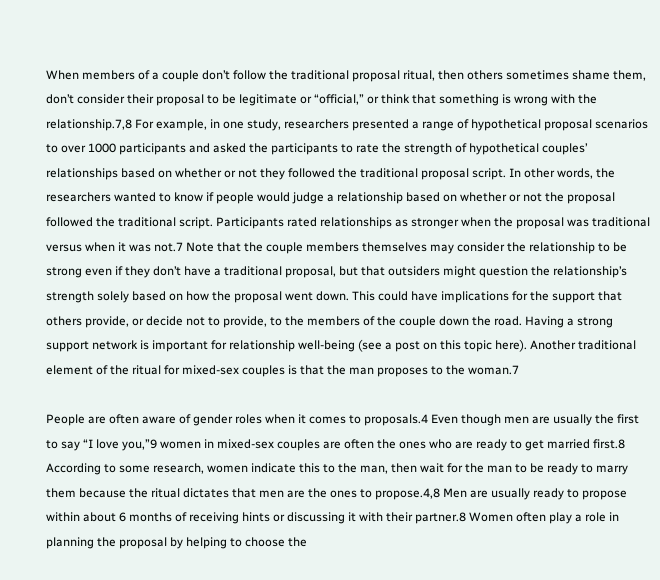When members of a couple don’t follow the traditional proposal ritual, then others sometimes shame them, don’t consider their proposal to be legitimate or “official,” or think that something is wrong with the relationship.7,8 For example, in one study, researchers presented a range of hypothetical proposal scenarios to over 1000 participants and asked the participants to rate the strength of hypothetical couples’ relationships based on whether or not they followed the traditional proposal script. In other words, the researchers wanted to know if people would judge a relationship based on whether or not the proposal followed the traditional script. Participants rated relationships as stronger when the proposal was traditional versus when it was not.7 Note that the couple members themselves may consider the relationship to be strong even if they don’t have a traditional proposal, but that outsiders might question the relationship’s strength solely based on how the proposal went down. This could have implications for the support that others provide, or decide not to provide, to the members of the couple down the road. Having a strong support network is important for relationship well-being (see a post on this topic here). Another traditional element of the ritual for mixed-sex couples is that the man proposes to the woman.7

People are often aware of gender roles when it comes to proposals.4 Even though men are usually the first to say “I love you,”9 women in mixed-sex couples are often the ones who are ready to get married first.8 According to some research, women indicate this to the man, then wait for the man to be ready to marry them because the ritual dictates that men are the ones to propose.4,8 Men are usually ready to propose within about 6 months of receiving hints or discussing it with their partner.8 Women often play a role in planning the proposal by helping to choose the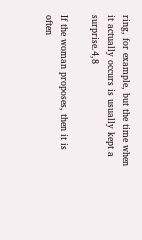ring, for example, but the time when it actually occurs is usually kept a surprise.4,8

If the woman proposes, then it is often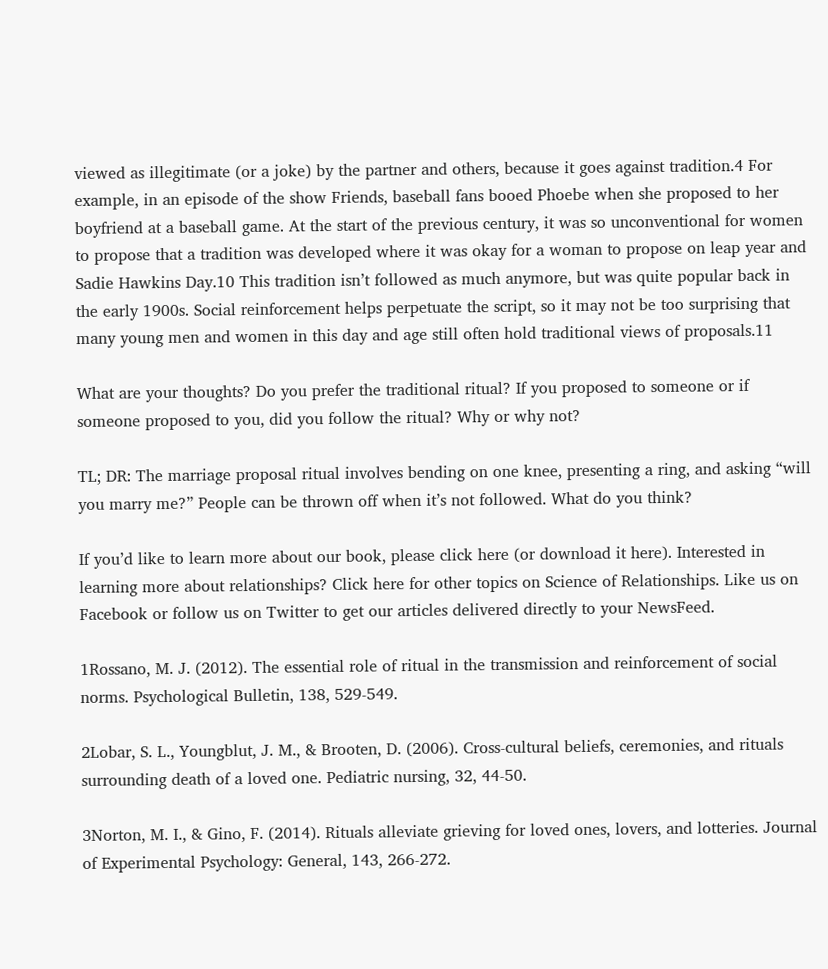viewed as illegitimate (or a joke) by the partner and others, because it goes against tradition.4 For example, in an episode of the show Friends, baseball fans booed Phoebe when she proposed to her boyfriend at a baseball game. At the start of the previous century, it was so unconventional for women to propose that a tradition was developed where it was okay for a woman to propose on leap year and Sadie Hawkins Day.10 This tradition isn’t followed as much anymore, but was quite popular back in the early 1900s. Social reinforcement helps perpetuate the script, so it may not be too surprising that many young men and women in this day and age still often hold traditional views of proposals.11

What are your thoughts? Do you prefer the traditional ritual? If you proposed to someone or if someone proposed to you, did you follow the ritual? Why or why not?

TL; DR: The marriage proposal ritual involves bending on one knee, presenting a ring, and asking “will you marry me?” People can be thrown off when it’s not followed. What do you think?

If you’d like to learn more about our book, please click here (or download it here). Interested in learning more about relationships? Click here for other topics on Science of Relationships. Like us on Facebook or follow us on Twitter to get our articles delivered directly to your NewsFeed.

1Rossano, M. J. (2012). The essential role of ritual in the transmission and reinforcement of social norms. Psychological Bulletin, 138, 529-549.

2Lobar, S. L., Youngblut, J. M., & Brooten, D. (2006). Cross-cultural beliefs, ceremonies, and rituals surrounding death of a loved one. Pediatric nursing, 32, 44-50.

3Norton, M. I., & Gino, F. (2014). Rituals alleviate grieving for loved ones, lovers, and lotteries. Journal of Experimental Psychology: General, 143, 266-272.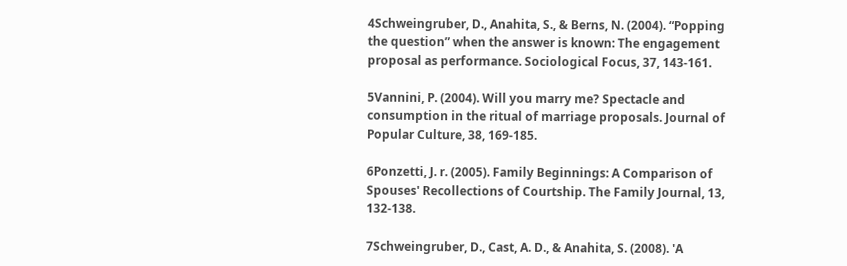4Schweingruber, D., Anahita, S., & Berns, N. (2004). “Popping the question” when the answer is known: The engagement proposal as performance. Sociological Focus, 37, 143-161.

5Vannini, P. (2004). Will you marry me? Spectacle and consumption in the ritual of marriage proposals. Journal of Popular Culture, 38, 169-185.

6Ponzetti, J. r. (2005). Family Beginnings: A Comparison of Spouses' Recollections of Courtship. The Family Journal, 13, 132-138.

7Schweingruber, D., Cast, A. D., & Anahita, S. (2008). 'A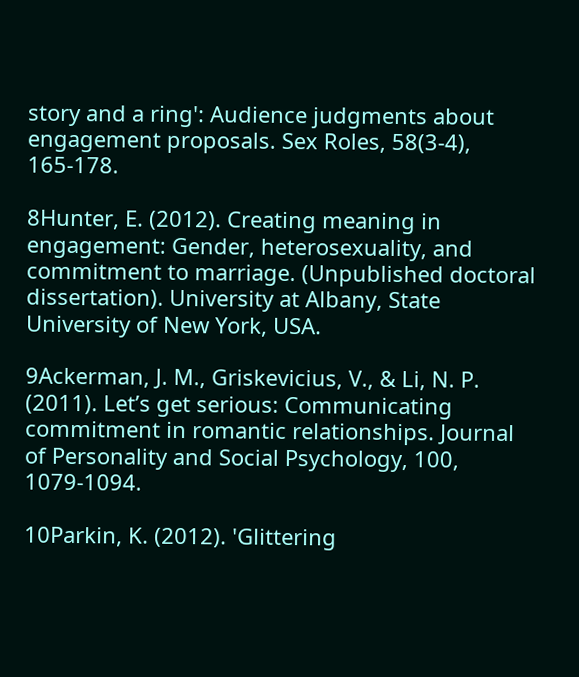story and a ring': Audience judgments about engagement proposals. Sex Roles, 58(3-4), 165-178.

8Hunter, E. (2012). Creating meaning in engagement: Gender, heterosexuality, and commitment to marriage. (Unpublished doctoral dissertation). University at Albany, State University of New York, USA.

9Ackerman, J. M., Griskevicius, V., & Li, N. P. (2011). Let’s get serious: Communicating commitment in romantic relationships. Journal of Personality and Social Psychology, 100, 1079-1094.

10Parkin, K. (2012). 'Glittering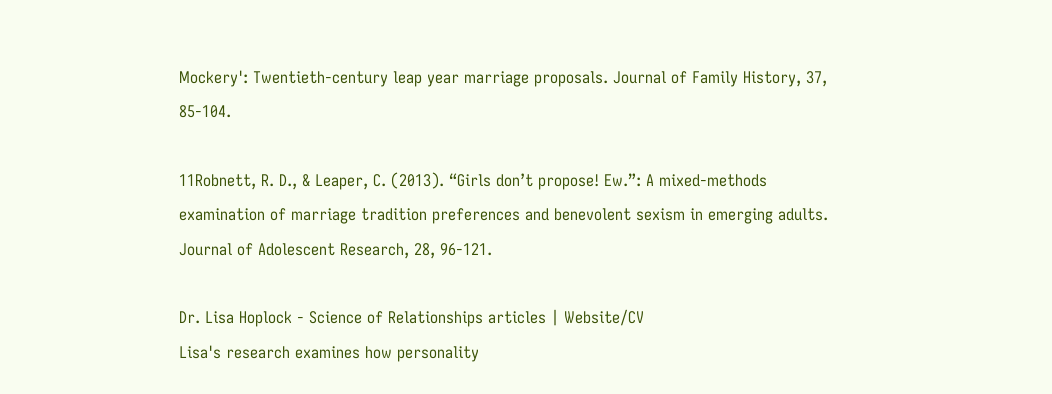Mockery': Twentieth-century leap year marriage proposals. Journal of Family History, 37, 85-104.

11Robnett, R. D., & Leaper, C. (2013). “Girls don’t propose! Ew.”: A mixed-methods examination of marriage tradition preferences and benevolent sexism in emerging adults. Journal of Adolescent Research, 28, 96-121.

Dr. Lisa Hoplock - Science of Relationships articles | Website/CV
Lisa's research examines how personality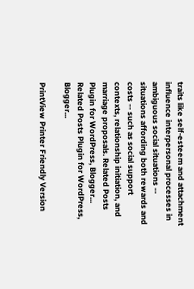traits like self-esteem and attachment influence interpersonal processes in ambiguous social situations -- situations affording both rewards and costs -- such as social support contexts, relationship initiation, and marriage proposals. Related Posts Plugin for WordPress, Blogger... Related Posts Plugin for WordPress, Blogger...

PrintView Printer Friendly Version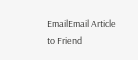EmailEmail Article to Friend